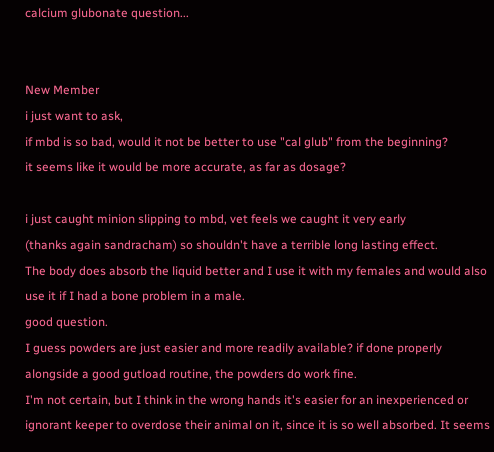calcium glubonate question...


New Member
i just want to ask,
if mbd is so bad, would it not be better to use "cal glub" from the beginning?
it seems like it would be more accurate, as far as dosage?

i just caught minion slipping to mbd, vet feels we caught it very early
(thanks again sandracham) so shouldn't have a terrible long lasting effect.
The body does absorb the liquid better and I use it with my females and would also use it if I had a bone problem in a male.
good question.
I guess powders are just easier and more readily available? if done properly alongside a good gutload routine, the powders do work fine.
I'm not certain, but I think in the wrong hands it's easier for an inexperienced or ignorant keeper to overdose their animal on it, since it is so well absorbed. It seems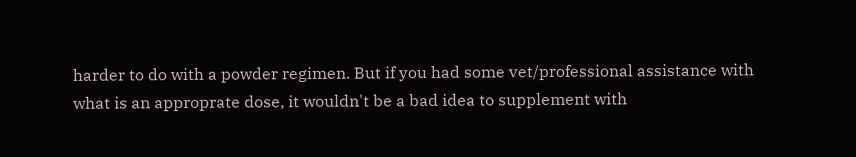harder to do with a powder regimen. But if you had some vet/professional assistance with what is an approprate dose, it wouldn't be a bad idea to supplement with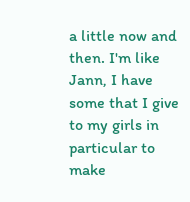a little now and then. I'm like Jann, I have some that I give to my girls in particular to make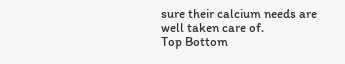sure their calcium needs are well taken care of.
Top Bottom